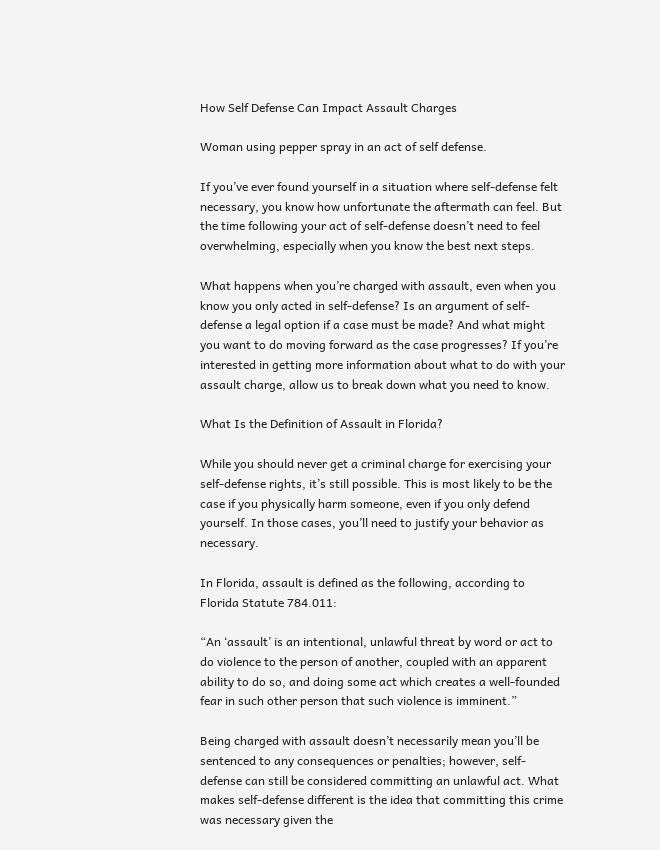How Self Defense Can Impact Assault Charges

Woman using pepper spray in an act of self defense.

If you’ve ever found yourself in a situation where self-defense felt necessary, you know how unfortunate the aftermath can feel. But the time following your act of self-defense doesn’t need to feel overwhelming, especially when you know the best next steps.

What happens when you’re charged with assault, even when you know you only acted in self-defense? Is an argument of self-defense a legal option if a case must be made? And what might you want to do moving forward as the case progresses? If you’re interested in getting more information about what to do with your assault charge, allow us to break down what you need to know.

What Is the Definition of Assault in Florida?

While you should never get a criminal charge for exercising your self-defense rights, it’s still possible. This is most likely to be the case if you physically harm someone, even if you only defend yourself. In those cases, you’ll need to justify your behavior as necessary.

In Florida, assault is defined as the following, according to Florida Statute 784.011:

“An ‘assault’ is an intentional, unlawful threat by word or act to do violence to the person of another, coupled with an apparent ability to do so, and doing some act which creates a well-founded fear in such other person that such violence is imminent.”

Being charged with assault doesn’t necessarily mean you’ll be sentenced to any consequences or penalties; however, self-defense can still be considered committing an unlawful act. What makes self-defense different is the idea that committing this crime was necessary given the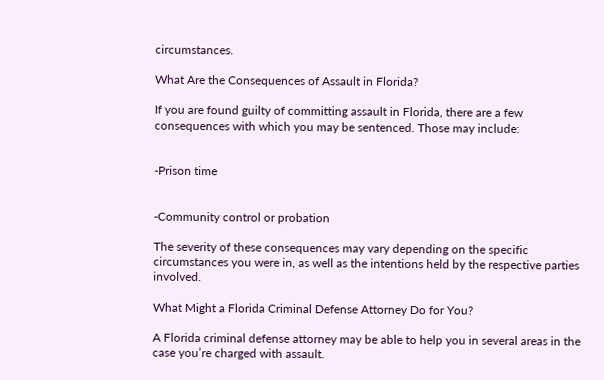circumstances.

What Are the Consequences of Assault in Florida?

If you are found guilty of committing assault in Florida, there are a few consequences with which you may be sentenced. Those may include:


-Prison time


-Community control or probation

The severity of these consequences may vary depending on the specific circumstances you were in, as well as the intentions held by the respective parties involved.

What Might a Florida Criminal Defense Attorney Do for You?

A Florida criminal defense attorney may be able to help you in several areas in the case you’re charged with assault.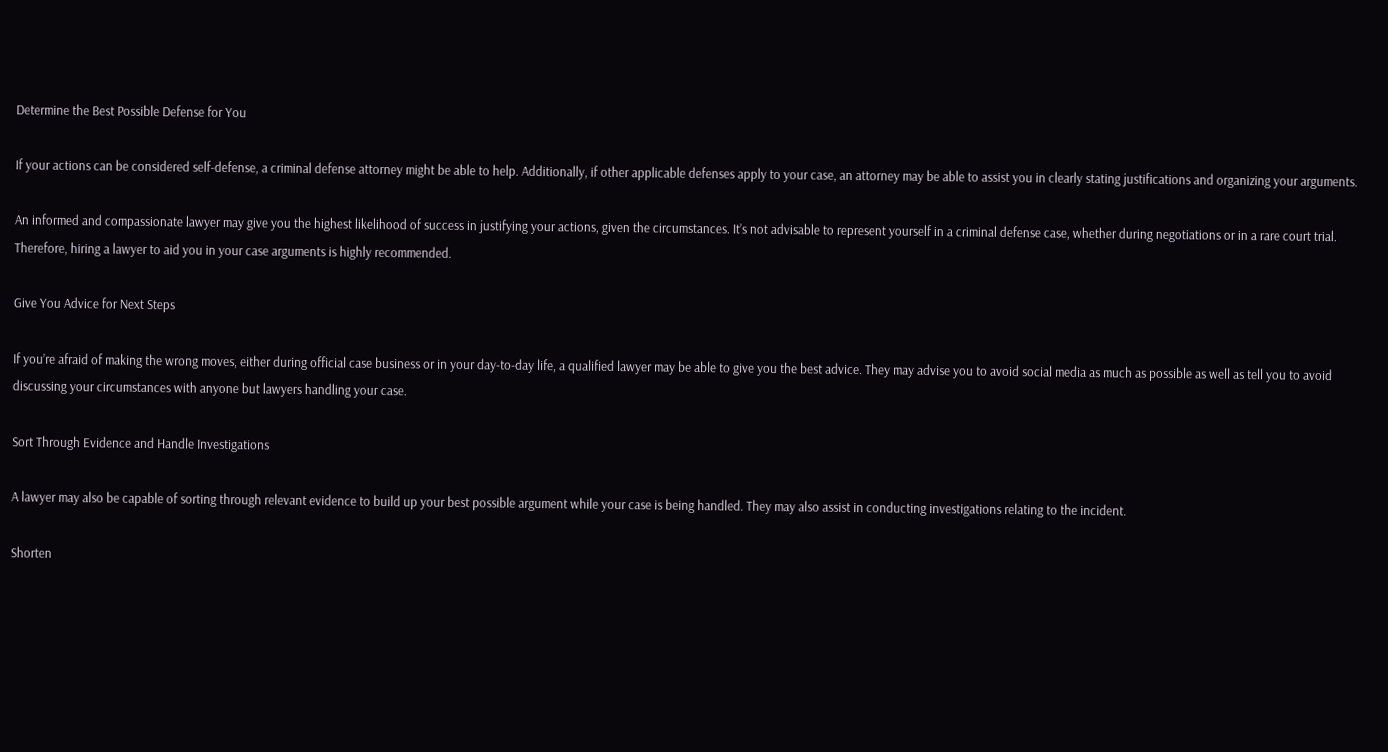Determine the Best Possible Defense for You

If your actions can be considered self-defense, a criminal defense attorney might be able to help. Additionally, if other applicable defenses apply to your case, an attorney may be able to assist you in clearly stating justifications and organizing your arguments.

An informed and compassionate lawyer may give you the highest likelihood of success in justifying your actions, given the circumstances. It’s not advisable to represent yourself in a criminal defense case, whether during negotiations or in a rare court trial. Therefore, hiring a lawyer to aid you in your case arguments is highly recommended.

Give You Advice for Next Steps

If you’re afraid of making the wrong moves, either during official case business or in your day-to-day life, a qualified lawyer may be able to give you the best advice. They may advise you to avoid social media as much as possible as well as tell you to avoid discussing your circumstances with anyone but lawyers handling your case.

Sort Through Evidence and Handle Investigations

A lawyer may also be capable of sorting through relevant evidence to build up your best possible argument while your case is being handled. They may also assist in conducting investigations relating to the incident.

Shorten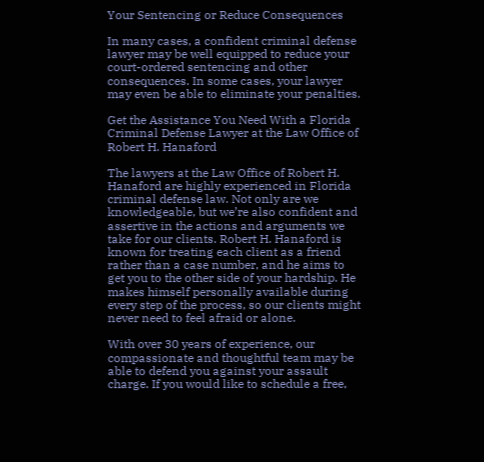Your Sentencing or Reduce Consequences

In many cases, a confident criminal defense lawyer may be well equipped to reduce your court-ordered sentencing and other consequences. In some cases, your lawyer may even be able to eliminate your penalties.

Get the Assistance You Need With a Florida Criminal Defense Lawyer at the Law Office of Robert H. Hanaford

The lawyers at the Law Office of Robert H. Hanaford are highly experienced in Florida criminal defense law. Not only are we knowledgeable, but we’re also confident and assertive in the actions and arguments we take for our clients. Robert H. Hanaford is known for treating each client as a friend rather than a case number, and he aims to get you to the other side of your hardship. He makes himself personally available during every step of the process, so our clients might never need to feel afraid or alone.

With over 30 years of experience, our compassionate and thoughtful team may be able to defend you against your assault charge. If you would like to schedule a free,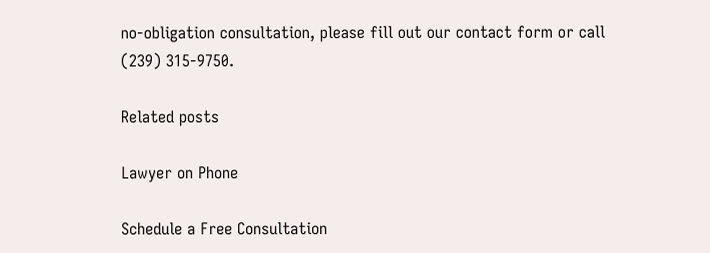no-obligation consultation, please fill out our contact form or call (239) 315-9750.

Related posts

Lawyer on Phone

Schedule a Free Consultation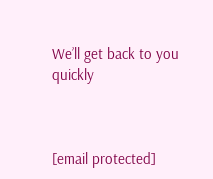We’ll get back to you quickly



[email protected]